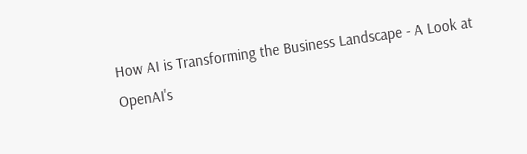How AI is Transforming the Business Landscape - A Look at OpenAI's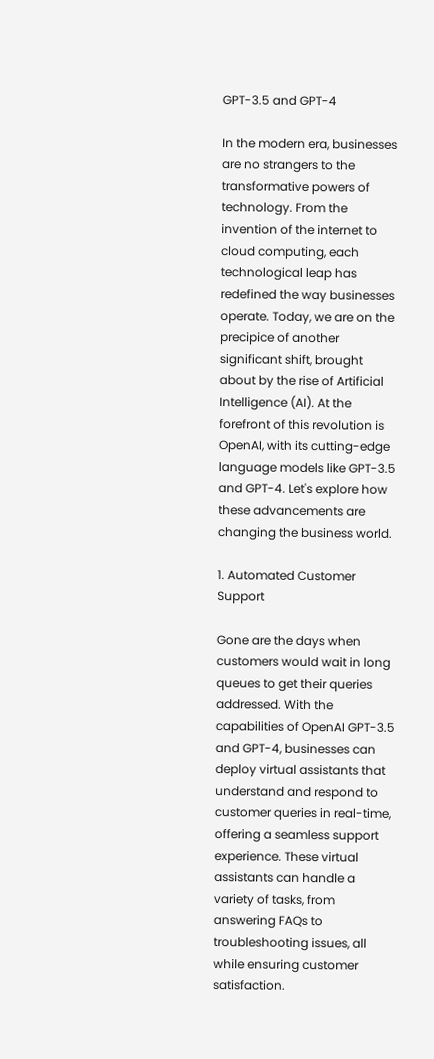GPT-3.5 and GPT-4

In the modern era, businesses are no strangers to the transformative powers of technology. From the invention of the internet to cloud computing, each technological leap has redefined the way businesses operate. Today, we are on the precipice of another significant shift, brought about by the rise of Artificial Intelligence (AI). At the forefront of this revolution is OpenAI, with its cutting-edge language models like GPT-3.5 and GPT-4. Let's explore how these advancements are changing the business world.

1. Automated Customer Support

Gone are the days when customers would wait in long queues to get their queries addressed. With the capabilities of OpenAI GPT-3.5 and GPT-4, businesses can deploy virtual assistants that understand and respond to customer queries in real-time, offering a seamless support experience. These virtual assistants can handle a variety of tasks, from answering FAQs to troubleshooting issues, all while ensuring customer satisfaction.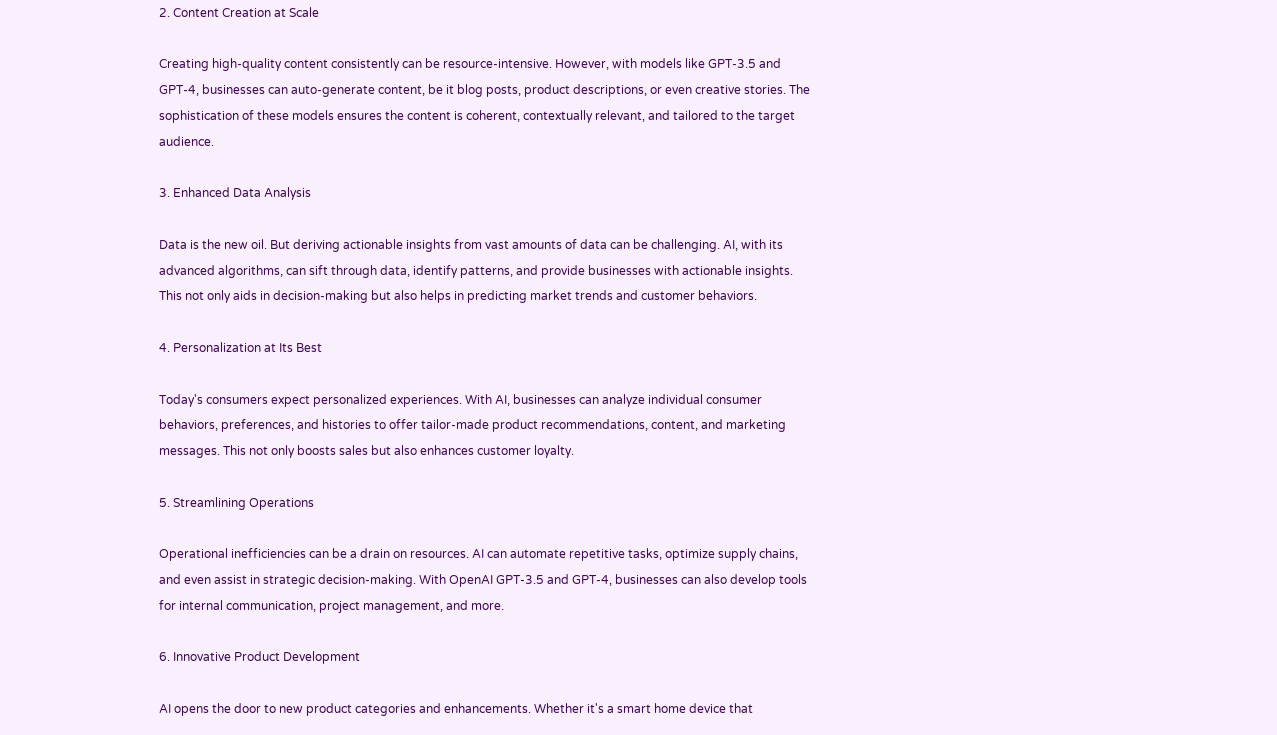2. Content Creation at Scale

Creating high-quality content consistently can be resource-intensive. However, with models like GPT-3.5 and GPT-4, businesses can auto-generate content, be it blog posts, product descriptions, or even creative stories. The sophistication of these models ensures the content is coherent, contextually relevant, and tailored to the target audience.

3. Enhanced Data Analysis

Data is the new oil. But deriving actionable insights from vast amounts of data can be challenging. AI, with its advanced algorithms, can sift through data, identify patterns, and provide businesses with actionable insights. This not only aids in decision-making but also helps in predicting market trends and customer behaviors.

4. Personalization at Its Best

Today's consumers expect personalized experiences. With AI, businesses can analyze individual consumer behaviors, preferences, and histories to offer tailor-made product recommendations, content, and marketing messages. This not only boosts sales but also enhances customer loyalty.

5. Streamlining Operations

Operational inefficiencies can be a drain on resources. AI can automate repetitive tasks, optimize supply chains, and even assist in strategic decision-making. With OpenAI GPT-3.5 and GPT-4, businesses can also develop tools for internal communication, project management, and more.

6. Innovative Product Development

AI opens the door to new product categories and enhancements. Whether it's a smart home device that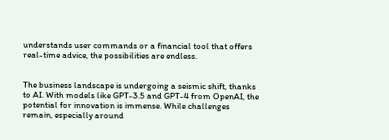understands user commands or a financial tool that offers real-time advice, the possibilities are endless.


The business landscape is undergoing a seismic shift, thanks to AI. With models like GPT-3.5 and GPT-4 from OpenAI, the potential for innovation is immense. While challenges remain, especially around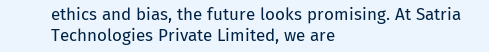ethics and bias, the future looks promising. At Satria Technologies Private Limited, we are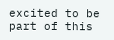excited to be part of this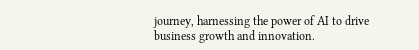journey, harnessing the power of AI to drive business growth and innovation.